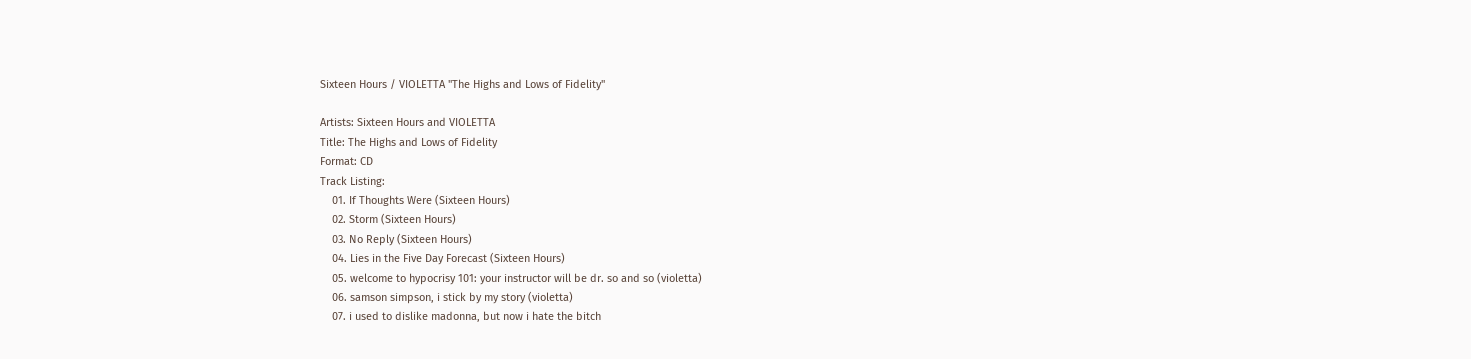Sixteen Hours / VIOLETTA "The Highs and Lows of Fidelity"

Artists: Sixteen Hours and VIOLETTA
Title: The Highs and Lows of Fidelity
Format: CD
Track Listing:
    01. If Thoughts Were (Sixteen Hours)
    02. Storm (Sixteen Hours)
    03. No Reply (Sixteen Hours)
    04. Lies in the Five Day Forecast (Sixteen Hours)
    05. welcome to hypocrisy 101: your instructor will be dr. so and so (violetta)
    06. samson simpson, i stick by my story (violetta)
    07. i used to dislike madonna, but now i hate the bitch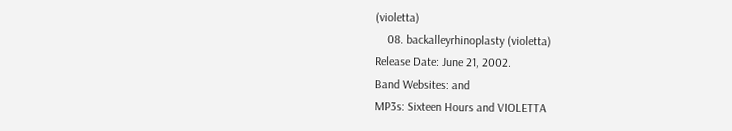(violetta)
    08. backalleyrhinoplasty (violetta)
Release Date: June 21, 2002.
Band Websites: and
MP3s: Sixteen Hours and VIOLETTA